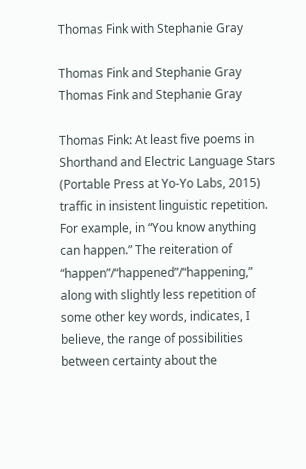Thomas Fink with Stephanie Gray

Thomas Fink and Stephanie Gray
Thomas Fink and Stephanie Gray

Thomas Fink: At least five poems in Shorthand and Electric Language Stars (Portable Press at Yo-Yo Labs, 2015) traffic in insistent linguistic repetition. For example, in “You know anything can happen.” The reiteration of “happen”/“happened”/“happening,” along with slightly less repetition of some other key words, indicates, I believe, the range of possibilities between certainty about the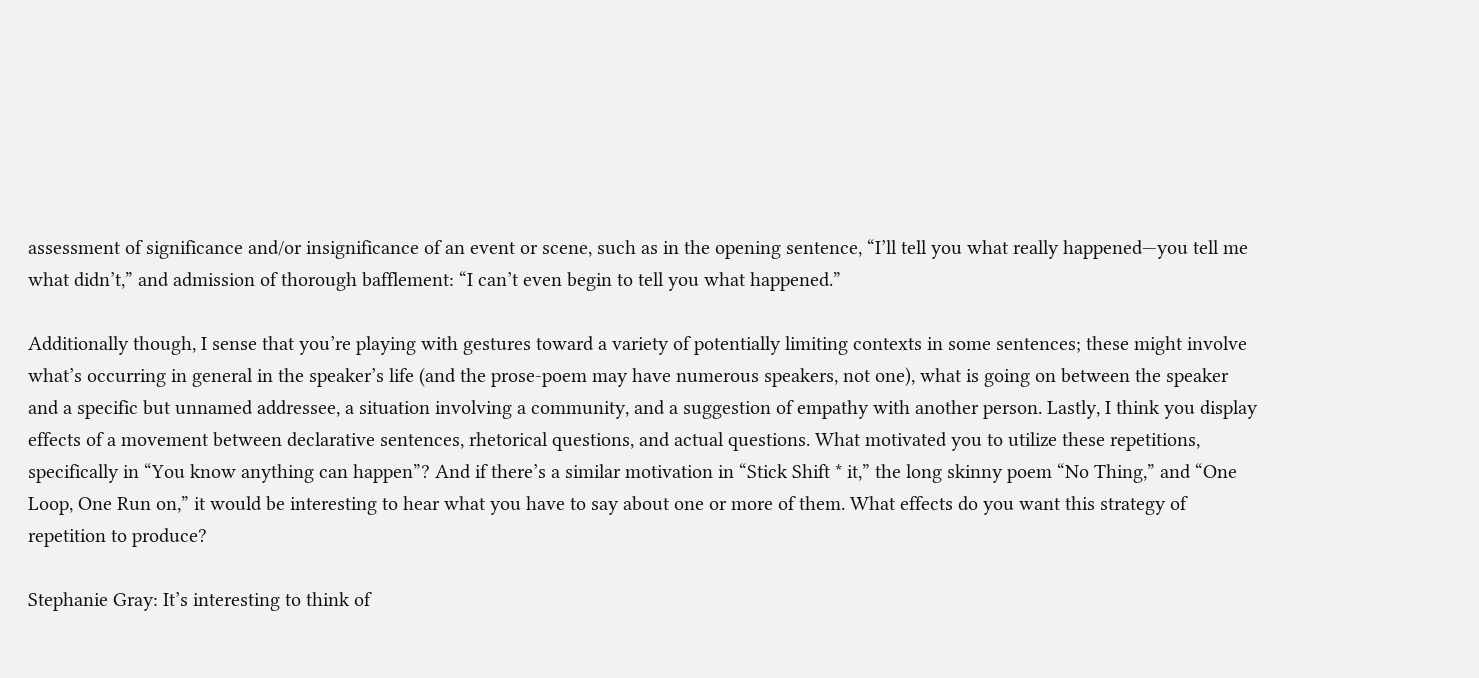assessment of significance and/or insignificance of an event or scene, such as in the opening sentence, “I’ll tell you what really happened—you tell me what didn’t,” and admission of thorough bafflement: “I can’t even begin to tell you what happened.”

Additionally though, I sense that you’re playing with gestures toward a variety of potentially limiting contexts in some sentences; these might involve what’s occurring in general in the speaker’s life (and the prose-poem may have numerous speakers, not one), what is going on between the speaker and a specific but unnamed addressee, a situation involving a community, and a suggestion of empathy with another person. Lastly, I think you display effects of a movement between declarative sentences, rhetorical questions, and actual questions. What motivated you to utilize these repetitions, specifically in “You know anything can happen”? And if there’s a similar motivation in “Stick Shift * it,” the long skinny poem “No Thing,” and “One Loop, One Run on,” it would be interesting to hear what you have to say about one or more of them. What effects do you want this strategy of repetition to produce?

Stephanie Gray: It’s interesting to think of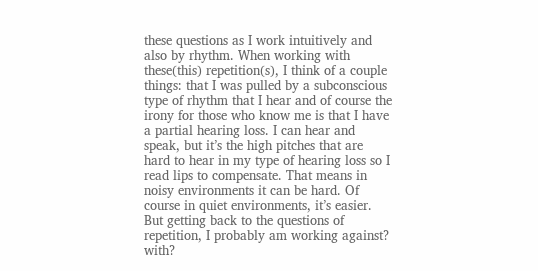these questions as I work intuitively and also by rhythm. When working with these(this) repetition(s), I think of a couple things: that I was pulled by a subconscious type of rhythm that I hear and of course the irony for those who know me is that I have a partial hearing loss. I can hear and speak, but it’s the high pitches that are hard to hear in my type of hearing loss so I read lips to compensate. That means in noisy environments it can be hard. Of course in quiet environments, it’s easier. But getting back to the questions of repetition, I probably am working against? with?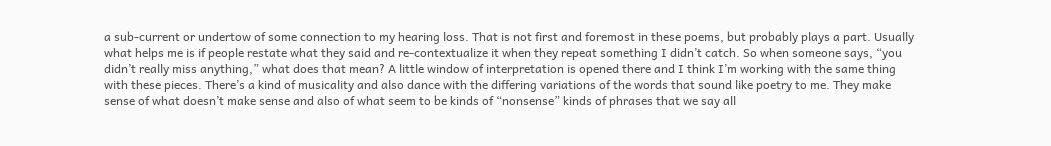a sub-current or undertow of some connection to my hearing loss. That is not first and foremost in these poems, but probably plays a part. Usually what helps me is if people restate what they said and re-contextualize it when they repeat something I didn’t catch. So when someone says, “you didn’t really miss anything,” what does that mean? A little window of interpretation is opened there and I think I’m working with the same thing with these pieces. There’s a kind of musicality and also dance with the differing variations of the words that sound like poetry to me. They make sense of what doesn’t make sense and also of what seem to be kinds of “nonsense” kinds of phrases that we say all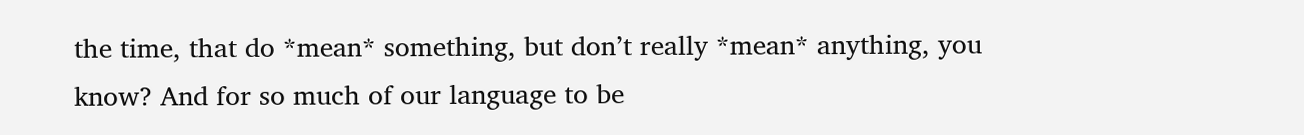the time, that do *mean* something, but don’t really *mean* anything, you know? And for so much of our language to be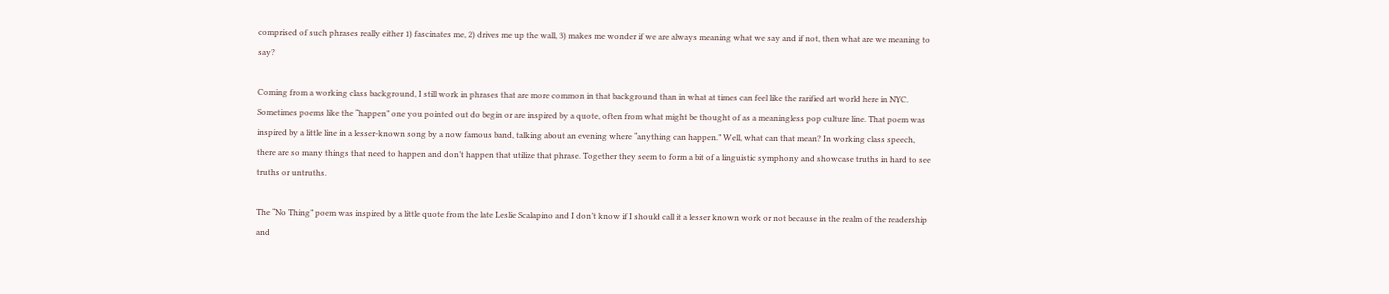comprised of such phrases really either 1) fascinates me, 2) drives me up the wall, 3) makes me wonder if we are always meaning what we say and if not, then what are we meaning to say?

Coming from a working class background, I still work in phrases that are more common in that background than in what at times can feel like the rarified art world here in NYC. Sometimes poems like the “happen” one you pointed out do begin or are inspired by a quote, often from what might be thought of as a meaningless pop culture line. That poem was inspired by a little line in a lesser-known song by a now famous band, talking about an evening where “anything can happen.” Well, what can that mean? In working class speech, there are so many things that need to happen and don’t happen that utilize that phrase. Together they seem to form a bit of a linguistic symphony and showcase truths in hard to see truths or untruths.

The “No Thing” poem was inspired by a little quote from the late Leslie Scalapino and I don’t know if I should call it a lesser known work or not because in the realm of the readership and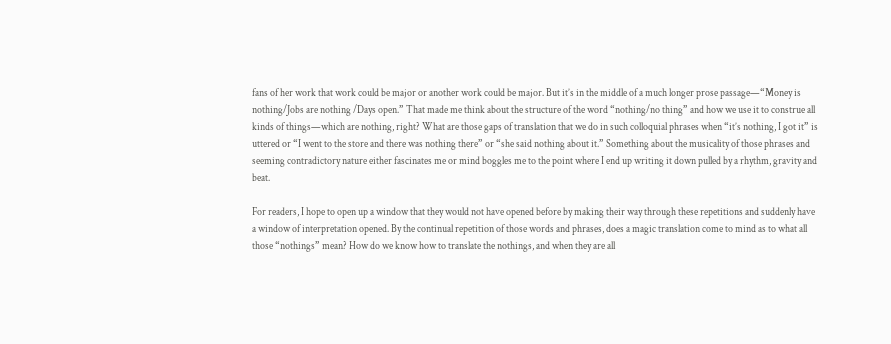fans of her work that work could be major or another work could be major. But it’s in the middle of a much longer prose passage—“Money is nothing/Jobs are nothing /Days open.” That made me think about the structure of the word “nothing/no thing” and how we use it to construe all kinds of things—which are nothing, right? What are those gaps of translation that we do in such colloquial phrases when “it’s nothing, I got it” is uttered or “I went to the store and there was nothing there” or “she said nothing about it.” Something about the musicality of those phrases and seeming contradictory nature either fascinates me or mind boggles me to the point where I end up writing it down pulled by a rhythm, gravity and beat.

For readers, I hope to open up a window that they would not have opened before by making their way through these repetitions and suddenly have a window of interpretation opened. By the continual repetition of those words and phrases, does a magic translation come to mind as to what all those “nothings” mean? How do we know how to translate the nothings, and when they are all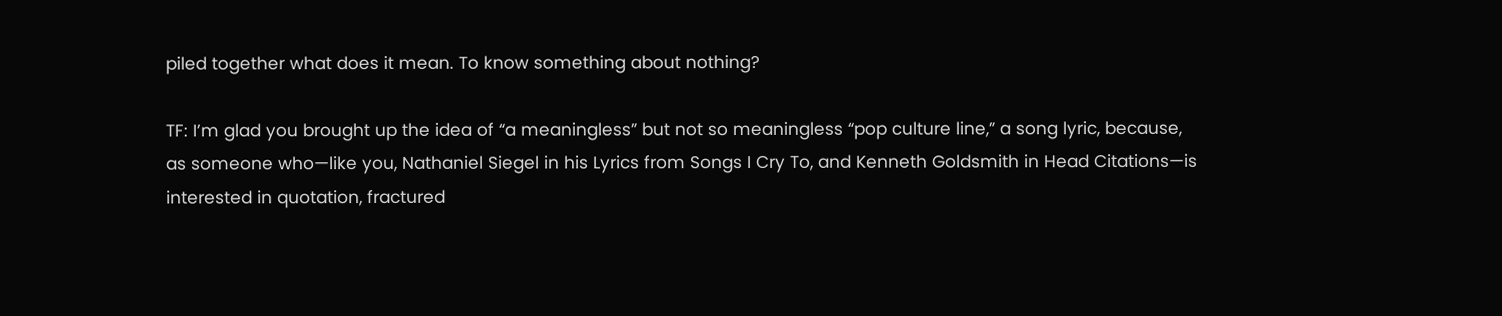piled together what does it mean. To know something about nothing?

TF: I’m glad you brought up the idea of “a meaningless” but not so meaningless “pop culture line,” a song lyric, because, as someone who—like you, Nathaniel Siegel in his Lyrics from Songs I Cry To, and Kenneth Goldsmith in Head Citations—is interested in quotation, fractured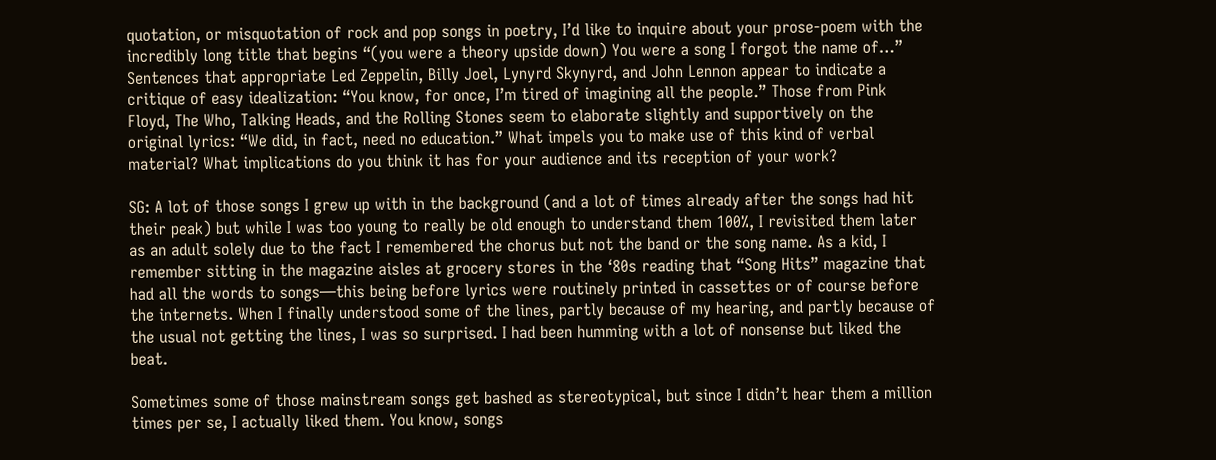quotation, or misquotation of rock and pop songs in poetry, I’d like to inquire about your prose-poem with the incredibly long title that begins “(you were a theory upside down) You were a song I forgot the name of…” Sentences that appropriate Led Zeppelin, Billy Joel, Lynyrd Skynyrd, and John Lennon appear to indicate a critique of easy idealization: “You know, for once, I’m tired of imagining all the people.” Those from Pink Floyd, The Who, Talking Heads, and the Rolling Stones seem to elaborate slightly and supportively on the original lyrics: “We did, in fact, need no education.” What impels you to make use of this kind of verbal material? What implications do you think it has for your audience and its reception of your work?

SG: A lot of those songs I grew up with in the background (and a lot of times already after the songs had hit their peak) but while I was too young to really be old enough to understand them 100%, I revisited them later as an adult solely due to the fact I remembered the chorus but not the band or the song name. As a kid, I remember sitting in the magazine aisles at grocery stores in the ‘80s reading that “Song Hits” magazine that had all the words to songs—this being before lyrics were routinely printed in cassettes or of course before the internets. When I finally understood some of the lines, partly because of my hearing, and partly because of the usual not getting the lines, I was so surprised. I had been humming with a lot of nonsense but liked the beat.

Sometimes some of those mainstream songs get bashed as stereotypical, but since I didn’t hear them a million times per se, I actually liked them. You know, songs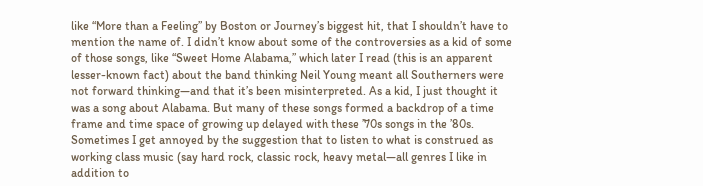like “More than a Feeling” by Boston or Journey’s biggest hit, that I shouldn’t have to mention the name of. I didn’t know about some of the controversies as a kid of some of those songs, like “Sweet Home Alabama,” which later I read (this is an apparent lesser-known fact) about the band thinking Neil Young meant all Southerners were not forward thinking—and that it’s been misinterpreted. As a kid, I just thought it was a song about Alabama. But many of these songs formed a backdrop of a time frame and time space of growing up delayed with these ’70s songs in the ’80s. Sometimes I get annoyed by the suggestion that to listen to what is construed as working class music (say hard rock, classic rock, heavy metal—all genres I like in addition to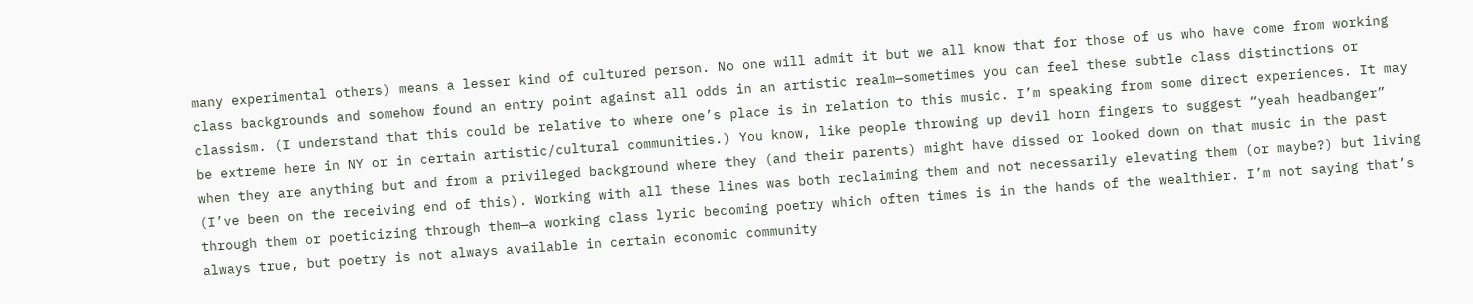many experimental others) means a lesser kind of cultured person. No one will admit it but we all know that for those of us who have come from working class backgrounds and somehow found an entry point against all odds in an artistic realm—sometimes you can feel these subtle class distinctions or classism. (I understand that this could be relative to where one’s place is in relation to this music. I’m speaking from some direct experiences. It may be extreme here in NY or in certain artistic/cultural communities.) You know, like people throwing up devil horn fingers to suggest “yeah headbanger” when they are anything but and from a privileged background where they (and their parents) might have dissed or looked down on that music in the past (I’ve been on the receiving end of this). Working with all these lines was both reclaiming them and not necessarily elevating them (or maybe?) but living through them or poeticizing through them—a working class lyric becoming poetry which often times is in the hands of the wealthier. I’m not saying that’s always true, but poetry is not always available in certain economic community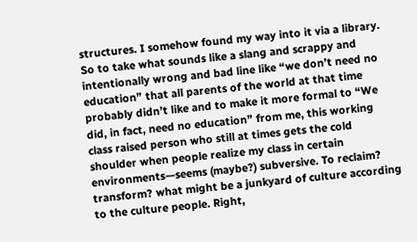structures. I somehow found my way into it via a library. So to take what sounds like a slang and scrappy and intentionally wrong and bad line like “we don’t need no education” that all parents of the world at that time probably didn’t like and to make it more formal to “We did, in fact, need no education” from me, this working class raised person who still at times gets the cold shoulder when people realize my class in certain environments—seems (maybe?) subversive. To reclaim? transform? what might be a junkyard of culture according to the culture people. Right,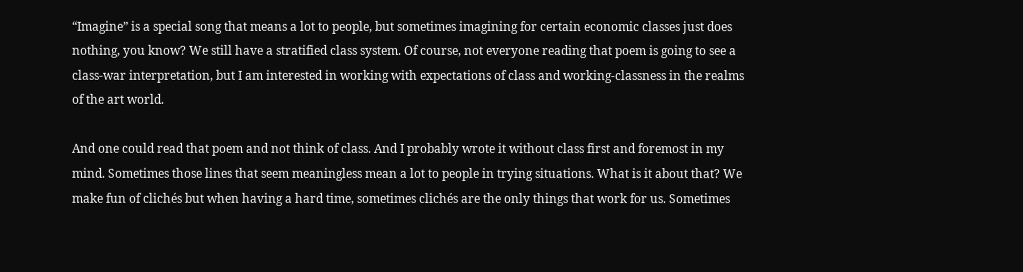“Imagine” is a special song that means a lot to people, but sometimes imagining for certain economic classes just does nothing, you know? We still have a stratified class system. Of course, not everyone reading that poem is going to see a class-war interpretation, but I am interested in working with expectations of class and working-classness in the realms of the art world.

And one could read that poem and not think of class. And I probably wrote it without class first and foremost in my mind. Sometimes those lines that seem meaningless mean a lot to people in trying situations. What is it about that? We make fun of clichés but when having a hard time, sometimes clichés are the only things that work for us. Sometimes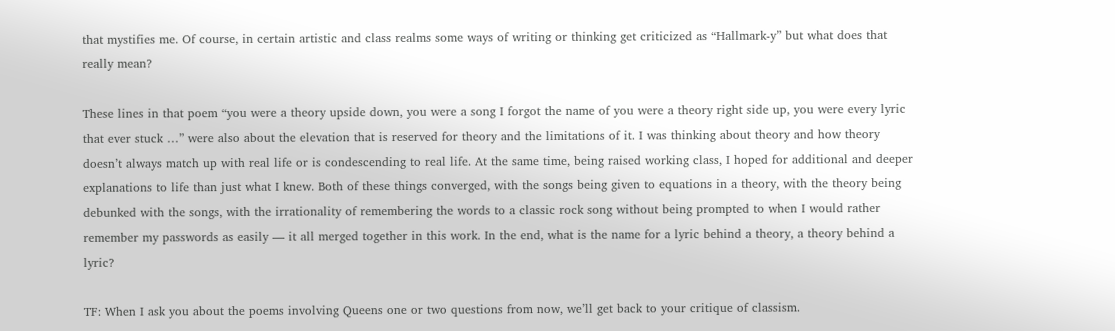that mystifies me. Of course, in certain artistic and class realms some ways of writing or thinking get criticized as “Hallmark-y” but what does that really mean?

These lines in that poem “you were a theory upside down, you were a song I forgot the name of you were a theory right side up, you were every lyric that ever stuck …” were also about the elevation that is reserved for theory and the limitations of it. I was thinking about theory and how theory doesn’t always match up with real life or is condescending to real life. At the same time, being raised working class, I hoped for additional and deeper explanations to life than just what I knew. Both of these things converged, with the songs being given to equations in a theory, with the theory being debunked with the songs, with the irrationality of remembering the words to a classic rock song without being prompted to when I would rather remember my passwords as easily — it all merged together in this work. In the end, what is the name for a lyric behind a theory, a theory behind a lyric?

TF: When I ask you about the poems involving Queens one or two questions from now, we’ll get back to your critique of classism.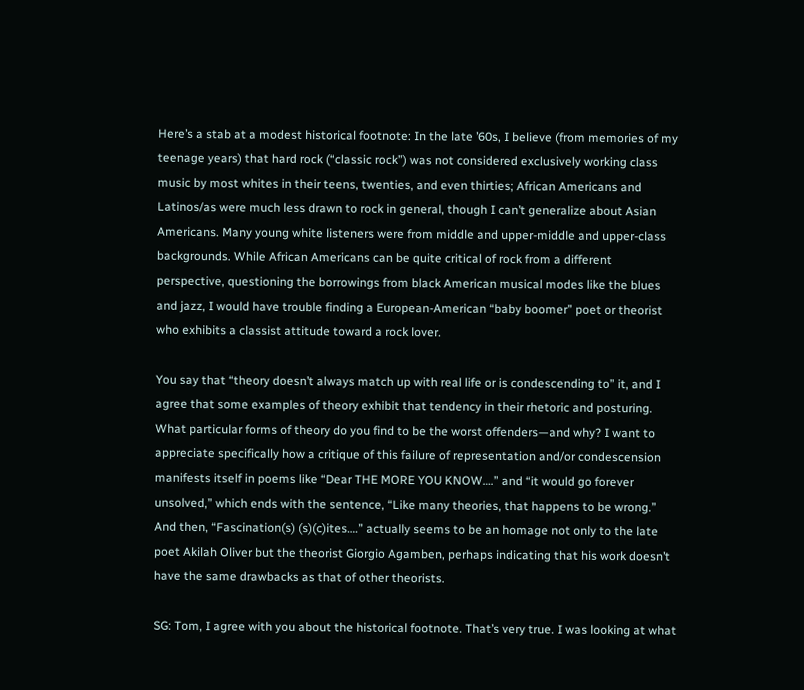Here’s a stab at a modest historical footnote: In the late ’60s, I believe (from memories of my teenage years) that hard rock (“classic rock”) was not considered exclusively working class music by most whites in their teens, twenties, and even thirties; African Americans and Latinos/as were much less drawn to rock in general, though I can’t generalize about Asian Americans. Many young white listeners were from middle and upper-middle and upper-class backgrounds. While African Americans can be quite critical of rock from a different perspective, questioning the borrowings from black American musical modes like the blues and jazz, I would have trouble finding a European-American “baby boomer” poet or theorist who exhibits a classist attitude toward a rock lover.

You say that “theory doesn’t always match up with real life or is condescending to” it, and I agree that some examples of theory exhibit that tendency in their rhetoric and posturing. What particular forms of theory do you find to be the worst offenders—and why? I want to appreciate specifically how a critique of this failure of representation and/or condescension manifests itself in poems like “Dear THE MORE YOU KNOW….” and “it would go forever unsolved,” which ends with the sentence, “Like many theories, that happens to be wrong.” And then, “Fascination(s) (s)(c)ites….” actually seems to be an homage not only to the late poet Akilah Oliver but the theorist Giorgio Agamben, perhaps indicating that his work doesn’t have the same drawbacks as that of other theorists.

SG: Tom, I agree with you about the historical footnote. That’s very true. I was looking at what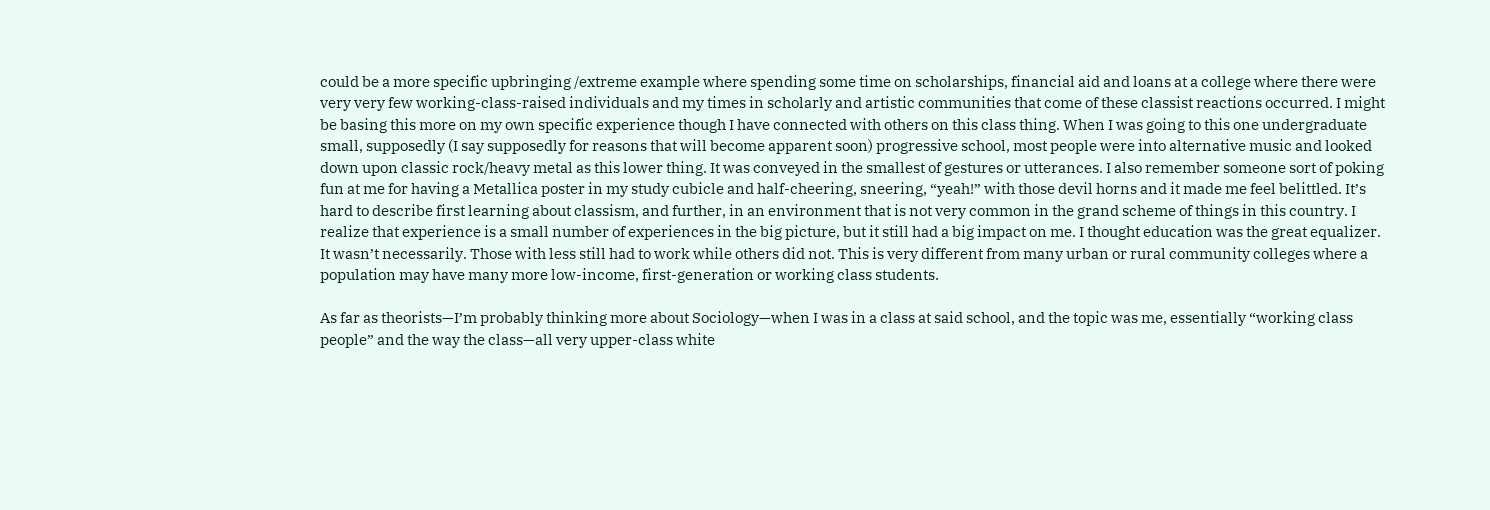could be a more specific upbringing /extreme example where spending some time on scholarships, financial aid and loans at a college where there were very very few working-class-raised individuals and my times in scholarly and artistic communities that come of these classist reactions occurred. I might be basing this more on my own specific experience though I have connected with others on this class thing. When I was going to this one undergraduate small, supposedly (I say supposedly for reasons that will become apparent soon) progressive school, most people were into alternative music and looked down upon classic rock/heavy metal as this lower thing. It was conveyed in the smallest of gestures or utterances. I also remember someone sort of poking fun at me for having a Metallica poster in my study cubicle and half-cheering, sneering, “yeah!” with those devil horns and it made me feel belittled. It’s hard to describe first learning about classism, and further, in an environment that is not very common in the grand scheme of things in this country. I realize that experience is a small number of experiences in the big picture, but it still had a big impact on me. I thought education was the great equalizer. It wasn’t necessarily. Those with less still had to work while others did not. This is very different from many urban or rural community colleges where a population may have many more low-income, first-generation or working class students.

As far as theorists—I’m probably thinking more about Sociology—when I was in a class at said school, and the topic was me, essentially “working class people” and the way the class—all very upper-class white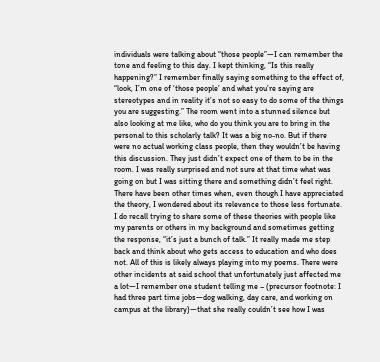individuals were talking about “those people”—I can remember the tone and feeling to this day. I kept thinking, “Is this really happening?” I remember finally saying something to the effect of, “look, I’m one of ‘those people’ and what you’re saying are stereotypes and in reality it’s not so easy to do some of the things you are suggesting.” The room went into a stunned silence but also looking at me like, who do you think you are to bring in the personal to this scholarly talk? It was a big no-no. But if there were no actual working class people, then they wouldn’t be having this discussion. They just didn’t expect one of them to be in the room. I was really surprised and not sure at that time what was going on but I was sitting there and something didn’t feel right. There have been other times when, even though I have appreciated the theory, I wondered about its relevance to those less fortunate. I do recall trying to share some of these theories with people like my parents or others in my background and sometimes getting the response, “it’s just a bunch of talk.” It really made me step back and think about who gets access to education and who does not. All of this is likely always playing into my poems. There were other incidents at said school that unfortunately just affected me a lot—I remember one student telling me – (precursor footnote: I had three part time jobs—dog walking, day care, and working on campus at the library)—that she really couldn’t see how I was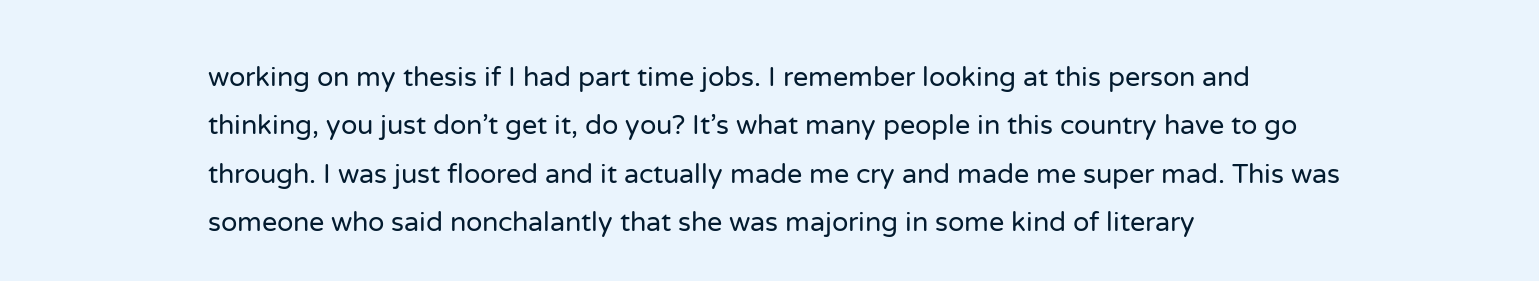working on my thesis if I had part time jobs. I remember looking at this person and thinking, you just don’t get it, do you? It’s what many people in this country have to go through. I was just floored and it actually made me cry and made me super mad. This was someone who said nonchalantly that she was majoring in some kind of literary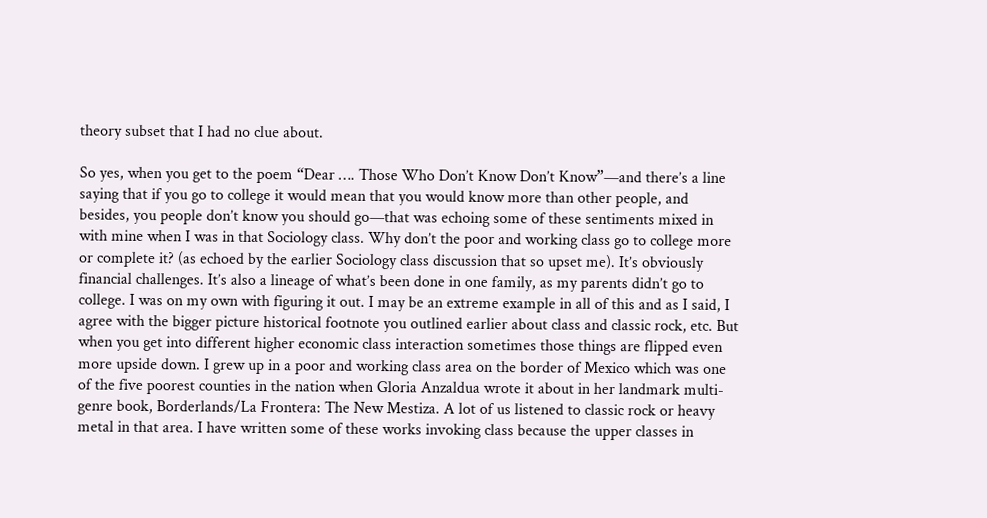theory subset that I had no clue about.

So yes, when you get to the poem “Dear …. Those Who Don’t Know Don’t Know”—and there’s a line saying that if you go to college it would mean that you would know more than other people, and besides, you people don’t know you should go—that was echoing some of these sentiments mixed in with mine when I was in that Sociology class. Why don’t the poor and working class go to college more or complete it? (as echoed by the earlier Sociology class discussion that so upset me). It’s obviously financial challenges. It’s also a lineage of what’s been done in one family, as my parents didn’t go to college. I was on my own with figuring it out. I may be an extreme example in all of this and as I said, I agree with the bigger picture historical footnote you outlined earlier about class and classic rock, etc. But when you get into different higher economic class interaction sometimes those things are flipped even more upside down. I grew up in a poor and working class area on the border of Mexico which was one of the five poorest counties in the nation when Gloria Anzaldua wrote it about in her landmark multi-genre book, Borderlands/La Frontera: The New Mestiza. A lot of us listened to classic rock or heavy metal in that area. I have written some of these works invoking class because the upper classes in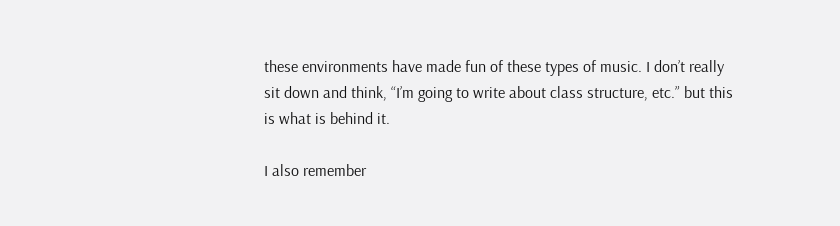these environments have made fun of these types of music. I don’t really sit down and think, “I’m going to write about class structure, etc.” but this is what is behind it.

I also remember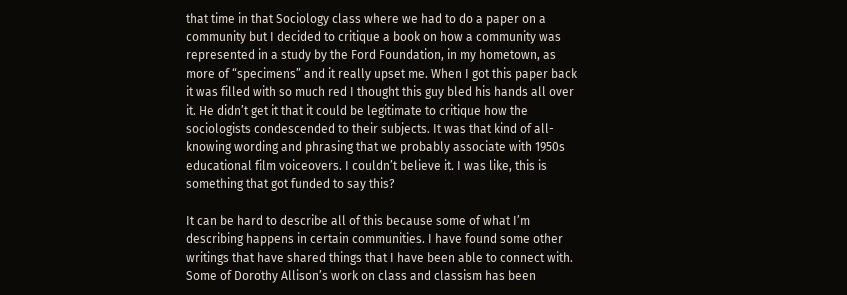that time in that Sociology class where we had to do a paper on a community but I decided to critique a book on how a community was represented in a study by the Ford Foundation, in my hometown, as more of “specimens” and it really upset me. When I got this paper back it was filled with so much red I thought this guy bled his hands all over it. He didn’t get it that it could be legitimate to critique how the sociologists condescended to their subjects. It was that kind of all-knowing wording and phrasing that we probably associate with 1950s educational film voiceovers. I couldn’t believe it. I was like, this is something that got funded to say this?

It can be hard to describe all of this because some of what I’m describing happens in certain communities. I have found some other writings that have shared things that I have been able to connect with. Some of Dorothy Allison’s work on class and classism has been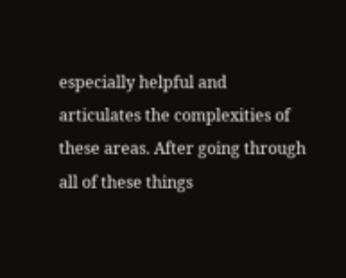especially helpful and articulates the complexities of these areas. After going through all of these things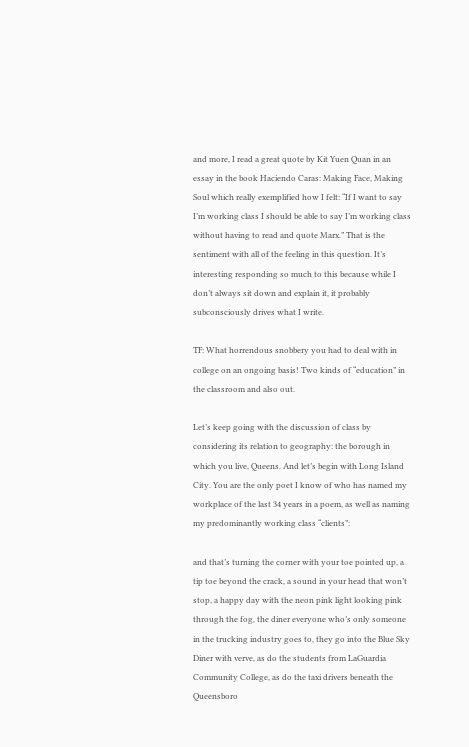and more, I read a great quote by Kit Yuen Quan in an essay in the book Haciendo Caras: Making Face, Making Soul which really exemplified how I felt: “If I want to say I’m working class I should be able to say I’m working class without having to read and quote Marx.” That is the sentiment with all of the feeling in this question. It’s interesting responding so much to this because while I don’t always sit down and explain it, it probably subconsciously drives what I write.

TF: What horrendous snobbery you had to deal with in college on an ongoing basis! Two kinds of “education” in the classroom and also out.

Let’s keep going with the discussion of class by considering its relation to geography: the borough in which you live, Queens. And let’s begin with Long Island City. You are the only poet I know of who has named my workplace of the last 34 years in a poem, as well as naming my predominantly working class “clients”:

and that’s turning the corner with your toe pointed up, a tip toe beyond the crack, a sound in your head that won’t stop, a happy day with the neon pink light looking pink through the fog, the diner everyone who’s only someone in the trucking industry goes to, they go into the Blue Sky Diner with verve, as do the students from LaGuardia Community College, as do the taxi drivers beneath the Queensboro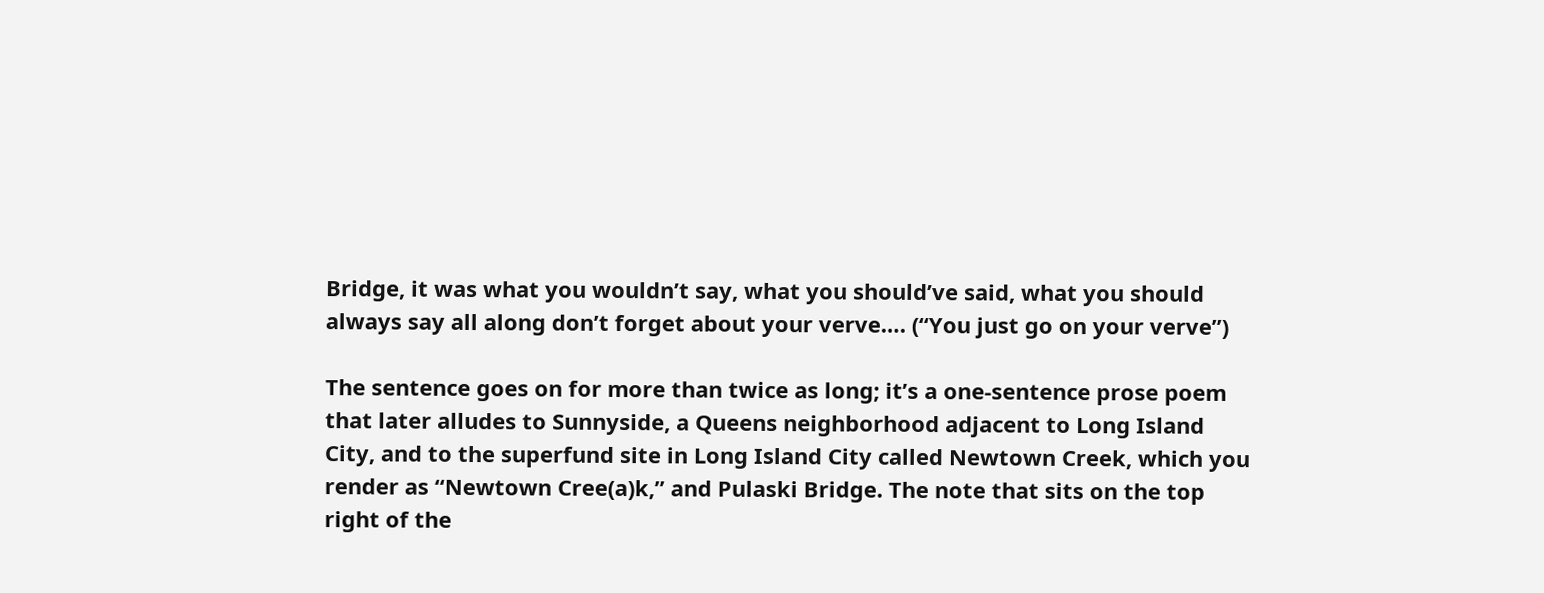Bridge, it was what you wouldn’t say, what you should’ve said, what you should always say all along don’t forget about your verve…. (“You just go on your verve”)

The sentence goes on for more than twice as long; it’s a one-sentence prose poem that later alludes to Sunnyside, a Queens neighborhood adjacent to Long Island City, and to the superfund site in Long Island City called Newtown Creek, which you render as “Newtown Cree(a)k,” and Pulaski Bridge. The note that sits on the top right of the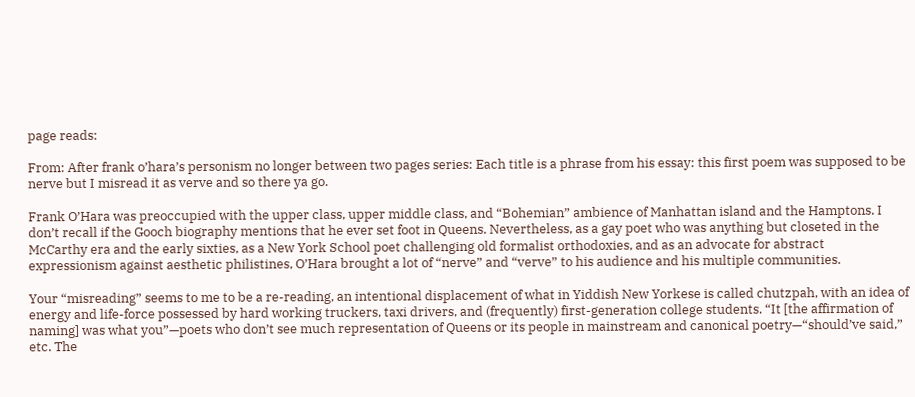page reads:

From: After frank o’hara’s personism no longer between two pages series: Each title is a phrase from his essay: this first poem was supposed to be nerve but I misread it as verve and so there ya go.

Frank O’Hara was preoccupied with the upper class, upper middle class, and “Bohemian” ambience of Manhattan island and the Hamptons. I don’t recall if the Gooch biography mentions that he ever set foot in Queens. Nevertheless, as a gay poet who was anything but closeted in the McCarthy era and the early sixties, as a New York School poet challenging old formalist orthodoxies, and as an advocate for abstract expressionism against aesthetic philistines, O’Hara brought a lot of “nerve” and “verve” to his audience and his multiple communities.

Your “misreading” seems to me to be a re-reading, an intentional displacement of what in Yiddish New Yorkese is called chutzpah, with an idea of energy and life-force possessed by hard working truckers, taxi drivers, and (frequently) first-generation college students. “It [the affirmation of naming] was what you”—poets who don’t see much representation of Queens or its people in mainstream and canonical poetry—“should’ve said,” etc. The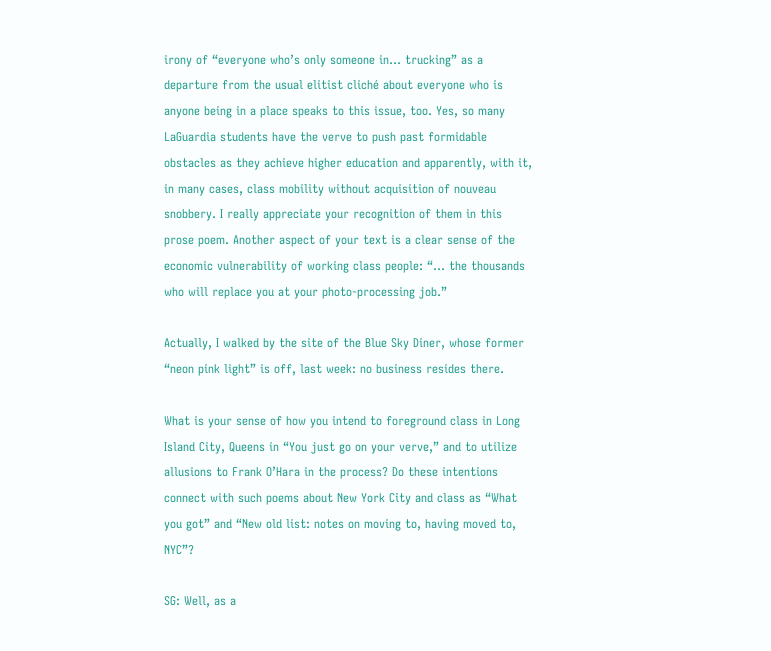irony of “everyone who’s only someone in… trucking” as a departure from the usual elitist cliché about everyone who is anyone being in a place speaks to this issue, too. Yes, so many LaGuardia students have the verve to push past formidable obstacles as they achieve higher education and apparently, with it, in many cases, class mobility without acquisition of nouveau snobbery. I really appreciate your recognition of them in this prose poem. Another aspect of your text is a clear sense of the economic vulnerability of working class people: “… the thousands who will replace you at your photo-processing job.”

Actually, I walked by the site of the Blue Sky Diner, whose former “neon pink light” is off, last week: no business resides there.

What is your sense of how you intend to foreground class in Long Island City, Queens in “You just go on your verve,” and to utilize allusions to Frank O’Hara in the process? Do these intentions connect with such poems about New York City and class as “What you got” and “New old list: notes on moving to, having moved to, NYC”?

SG: Well, as a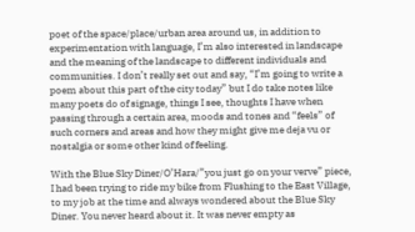poet of the space/place/urban area around us, in addition to experimentation with language, I’m also interested in landscape and the meaning of the landscape to different individuals and communities. I don’t really set out and say, “I’m going to write a poem about this part of the city today” but I do take notes like many poets do of signage, things I see, thoughts I have when passing through a certain area, moods and tones and “feels” of such corners and areas and how they might give me deja vu or nostalgia or some other kind of feeling.

With the Blue Sky Diner/O’Hara/”you just go on your verve” piece, I had been trying to ride my bike from Flushing to the East Village, to my job at the time and always wondered about the Blue Sky Diner. You never heard about it. It was never empty as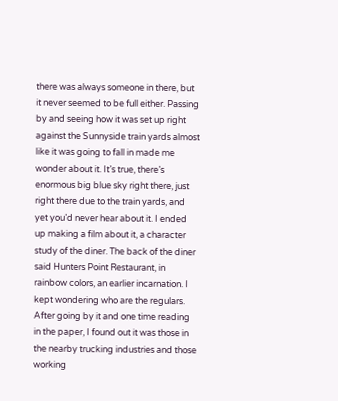there was always someone in there, but it never seemed to be full either. Passing by and seeing how it was set up right against the Sunnyside train yards almost like it was going to fall in made me wonder about it. It’s true, there’s enormous big blue sky right there, just right there due to the train yards, and yet you’d never hear about it. I ended up making a film about it, a character study of the diner. The back of the diner said Hunters Point Restaurant, in rainbow colors, an earlier incarnation. I kept wondering who are the regulars. After going by it and one time reading in the paper, I found out it was those in the nearby trucking industries and those working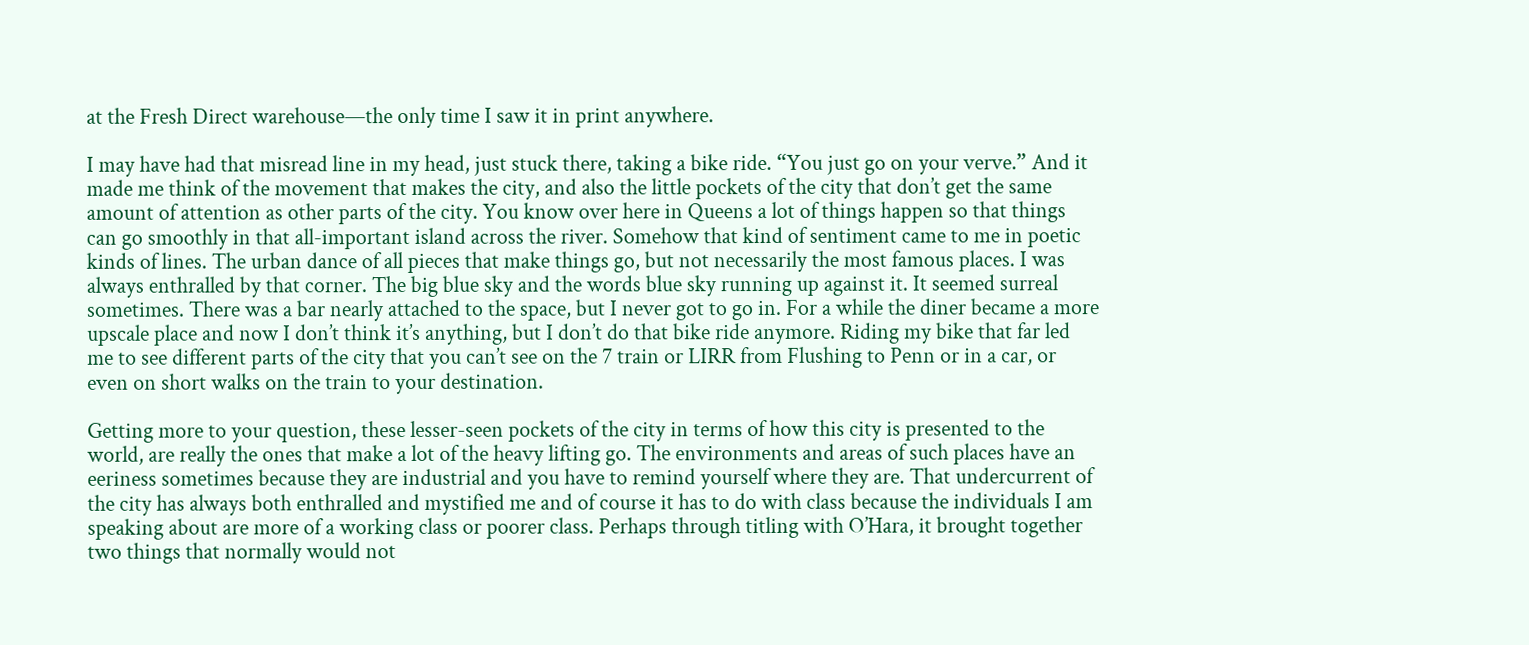at the Fresh Direct warehouse—the only time I saw it in print anywhere.

I may have had that misread line in my head, just stuck there, taking a bike ride. “You just go on your verve.” And it made me think of the movement that makes the city, and also the little pockets of the city that don’t get the same amount of attention as other parts of the city. You know over here in Queens a lot of things happen so that things can go smoothly in that all-important island across the river. Somehow that kind of sentiment came to me in poetic kinds of lines. The urban dance of all pieces that make things go, but not necessarily the most famous places. I was always enthralled by that corner. The big blue sky and the words blue sky running up against it. It seemed surreal sometimes. There was a bar nearly attached to the space, but I never got to go in. For a while the diner became a more upscale place and now I don’t think it’s anything, but I don’t do that bike ride anymore. Riding my bike that far led me to see different parts of the city that you can’t see on the 7 train or LIRR from Flushing to Penn or in a car, or even on short walks on the train to your destination.

Getting more to your question, these lesser-seen pockets of the city in terms of how this city is presented to the world, are really the ones that make a lot of the heavy lifting go. The environments and areas of such places have an eeriness sometimes because they are industrial and you have to remind yourself where they are. That undercurrent of the city has always both enthralled and mystified me and of course it has to do with class because the individuals I am speaking about are more of a working class or poorer class. Perhaps through titling with O’Hara, it brought together two things that normally would not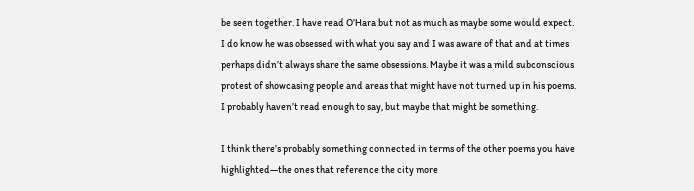be seen together. I have read O’Hara but not as much as maybe some would expect. I do know he was obsessed with what you say and I was aware of that and at times perhaps didn’t always share the same obsessions. Maybe it was a mild subconscious protest of showcasing people and areas that might have not turned up in his poems. I probably haven’t read enough to say, but maybe that might be something.

I think there’s probably something connected in terms of the other poems you have highlighted—the ones that reference the city more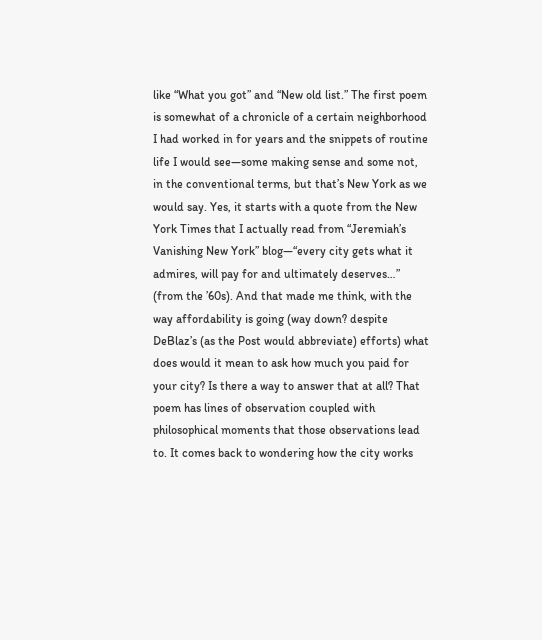like “What you got” and “New old list.” The first poem is somewhat of a chronicle of a certain neighborhood I had worked in for years and the snippets of routine life I would see—some making sense and some not, in the conventional terms, but that’s New York as we would say. Yes, it starts with a quote from the New York Times that I actually read from “Jeremiah’s Vanishing New York” blog—“every city gets what it admires, will pay for and ultimately deserves…” (from the ’60s). And that made me think, with the way affordability is going (way down? despite DeBlaz’s (as the Post would abbreviate) efforts) what does would it mean to ask how much you paid for your city? Is there a way to answer that at all? That poem has lines of observation coupled with philosophical moments that those observations lead to. It comes back to wondering how the city works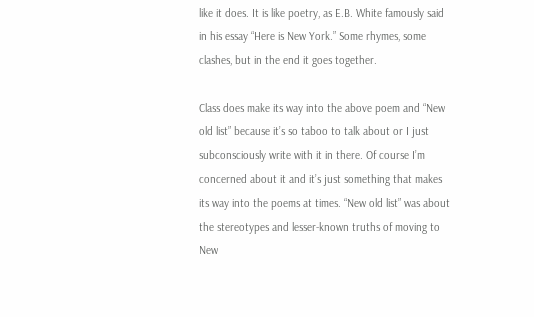like it does. It is like poetry, as E.B. White famously said in his essay “Here is New York.” Some rhymes, some clashes, but in the end it goes together.

Class does make its way into the above poem and “New old list” because it’s so taboo to talk about or I just subconsciously write with it in there. Of course I’m concerned about it and it’s just something that makes its way into the poems at times. “New old list” was about the stereotypes and lesser-known truths of moving to New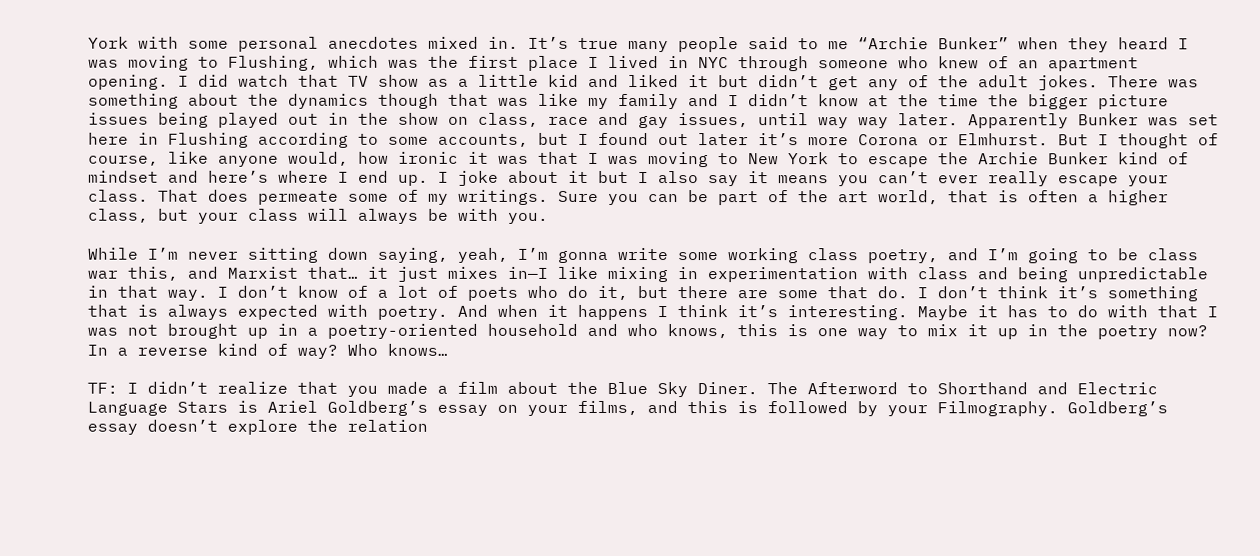York with some personal anecdotes mixed in. It’s true many people said to me “Archie Bunker” when they heard I was moving to Flushing, which was the first place I lived in NYC through someone who knew of an apartment opening. I did watch that TV show as a little kid and liked it but didn’t get any of the adult jokes. There was something about the dynamics though that was like my family and I didn’t know at the time the bigger picture issues being played out in the show on class, race and gay issues, until way way later. Apparently Bunker was set here in Flushing according to some accounts, but I found out later it’s more Corona or Elmhurst. But I thought of course, like anyone would, how ironic it was that I was moving to New York to escape the Archie Bunker kind of mindset and here’s where I end up. I joke about it but I also say it means you can’t ever really escape your class. That does permeate some of my writings. Sure you can be part of the art world, that is often a higher class, but your class will always be with you.

While I’m never sitting down saying, yeah, I’m gonna write some working class poetry, and I’m going to be class war this, and Marxist that… it just mixes in—I like mixing in experimentation with class and being unpredictable in that way. I don’t know of a lot of poets who do it, but there are some that do. I don’t think it’s something that is always expected with poetry. And when it happens I think it’s interesting. Maybe it has to do with that I was not brought up in a poetry-oriented household and who knows, this is one way to mix it up in the poetry now? In a reverse kind of way? Who knows…

TF: I didn’t realize that you made a film about the Blue Sky Diner. The Afterword to Shorthand and Electric Language Stars is Ariel Goldberg’s essay on your films, and this is followed by your Filmography. Goldberg’s essay doesn’t explore the relation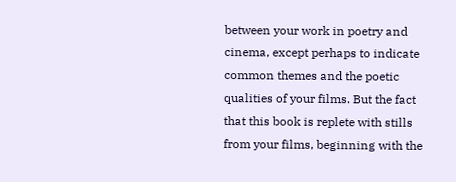between your work in poetry and cinema, except perhaps to indicate common themes and the poetic qualities of your films. But the fact that this book is replete with stills from your films, beginning with the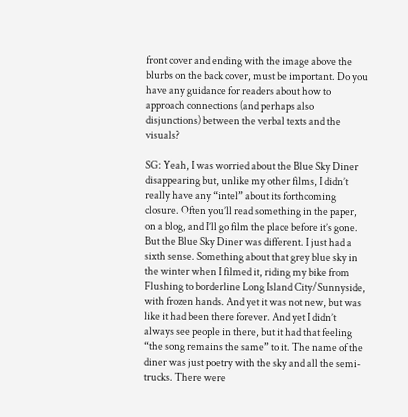front cover and ending with the image above the blurbs on the back cover, must be important. Do you have any guidance for readers about how to approach connections (and perhaps also disjunctions) between the verbal texts and the visuals?

SG: Yeah, I was worried about the Blue Sky Diner disappearing but, unlike my other films, I didn’t really have any “intel” about its forthcoming closure. Often you’ll read something in the paper, on a blog, and I’ll go film the place before it’s gone. But the Blue Sky Diner was different. I just had a sixth sense. Something about that grey blue sky in the winter when I filmed it, riding my bike from Flushing to borderline Long Island City/Sunnyside, with frozen hands. And yet it was not new, but was like it had been there forever. And yet I didn’t always see people in there, but it had that feeling “the song remains the same” to it. The name of the diner was just poetry with the sky and all the semi-trucks. There were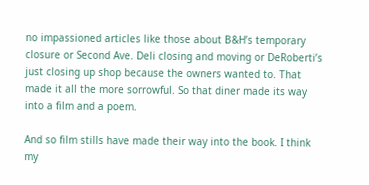no impassioned articles like those about B&H’s temporary closure or Second Ave. Deli closing and moving or DeRoberti’s just closing up shop because the owners wanted to. That made it all the more sorrowful. So that diner made its way into a film and a poem.

And so film stills have made their way into the book. I think my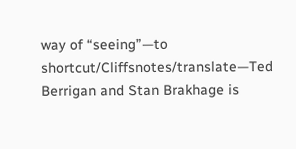way of “seeing”—to shortcut/Cliffsnotes/translate—Ted Berrigan and Stan Brakhage is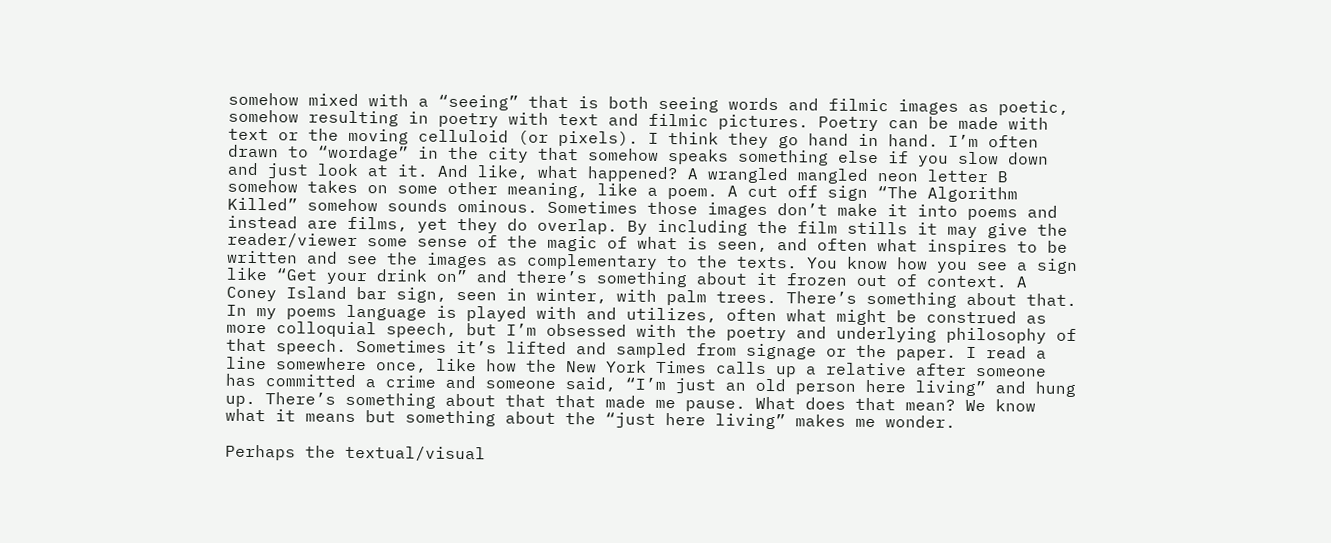somehow mixed with a “seeing” that is both seeing words and filmic images as poetic, somehow resulting in poetry with text and filmic pictures. Poetry can be made with text or the moving celluloid (or pixels). I think they go hand in hand. I’m often drawn to “wordage” in the city that somehow speaks something else if you slow down and just look at it. And like, what happened? A wrangled mangled neon letter B somehow takes on some other meaning, like a poem. A cut off sign “The Algorithm Killed” somehow sounds ominous. Sometimes those images don’t make it into poems and instead are films, yet they do overlap. By including the film stills it may give the reader/viewer some sense of the magic of what is seen, and often what inspires to be written and see the images as complementary to the texts. You know how you see a sign like “Get your drink on” and there’s something about it frozen out of context. A Coney Island bar sign, seen in winter, with palm trees. There’s something about that. In my poems language is played with and utilizes, often what might be construed as more colloquial speech, but I’m obsessed with the poetry and underlying philosophy of that speech. Sometimes it’s lifted and sampled from signage or the paper. I read a line somewhere once, like how the New York Times calls up a relative after someone has committed a crime and someone said, “I’m just an old person here living” and hung up. There’s something about that that made me pause. What does that mean? We know what it means but something about the “just here living” makes me wonder.

Perhaps the textual/visual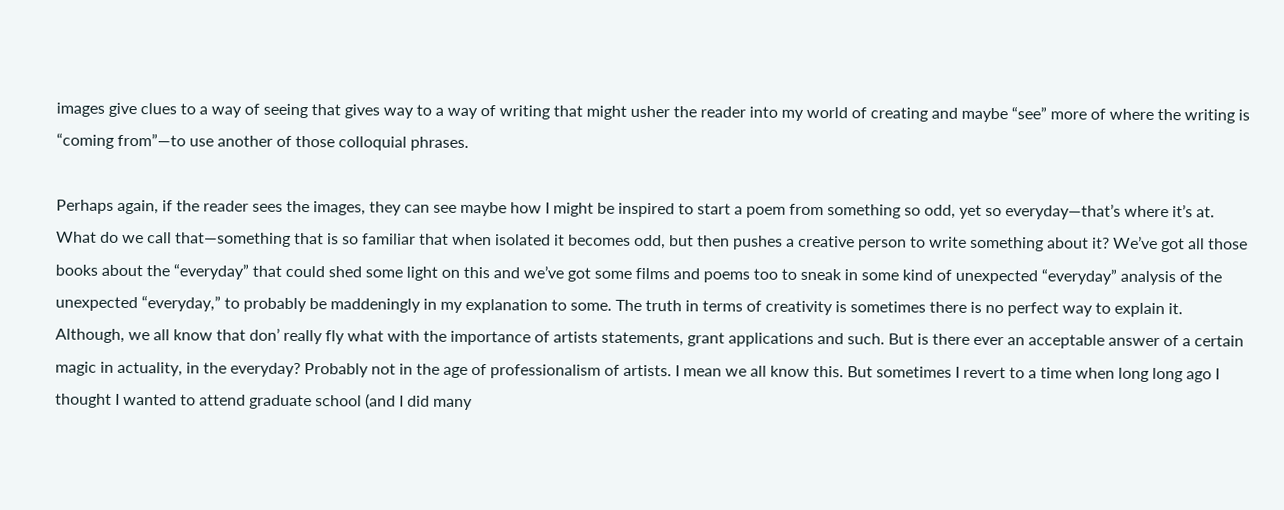images give clues to a way of seeing that gives way to a way of writing that might usher the reader into my world of creating and maybe “see” more of where the writing is “coming from”—to use another of those colloquial phrases.

Perhaps again, if the reader sees the images, they can see maybe how I might be inspired to start a poem from something so odd, yet so everyday—that’s where it’s at. What do we call that—something that is so familiar that when isolated it becomes odd, but then pushes a creative person to write something about it? We’ve got all those books about the “everyday” that could shed some light on this and we’ve got some films and poems too to sneak in some kind of unexpected “everyday” analysis of the unexpected “everyday,” to probably be maddeningly in my explanation to some. The truth in terms of creativity is sometimes there is no perfect way to explain it. Although, we all know that don’ really fly what with the importance of artists statements, grant applications and such. But is there ever an acceptable answer of a certain magic in actuality, in the everyday? Probably not in the age of professionalism of artists. I mean we all know this. But sometimes I revert to a time when long long ago I thought I wanted to attend graduate school (and I did many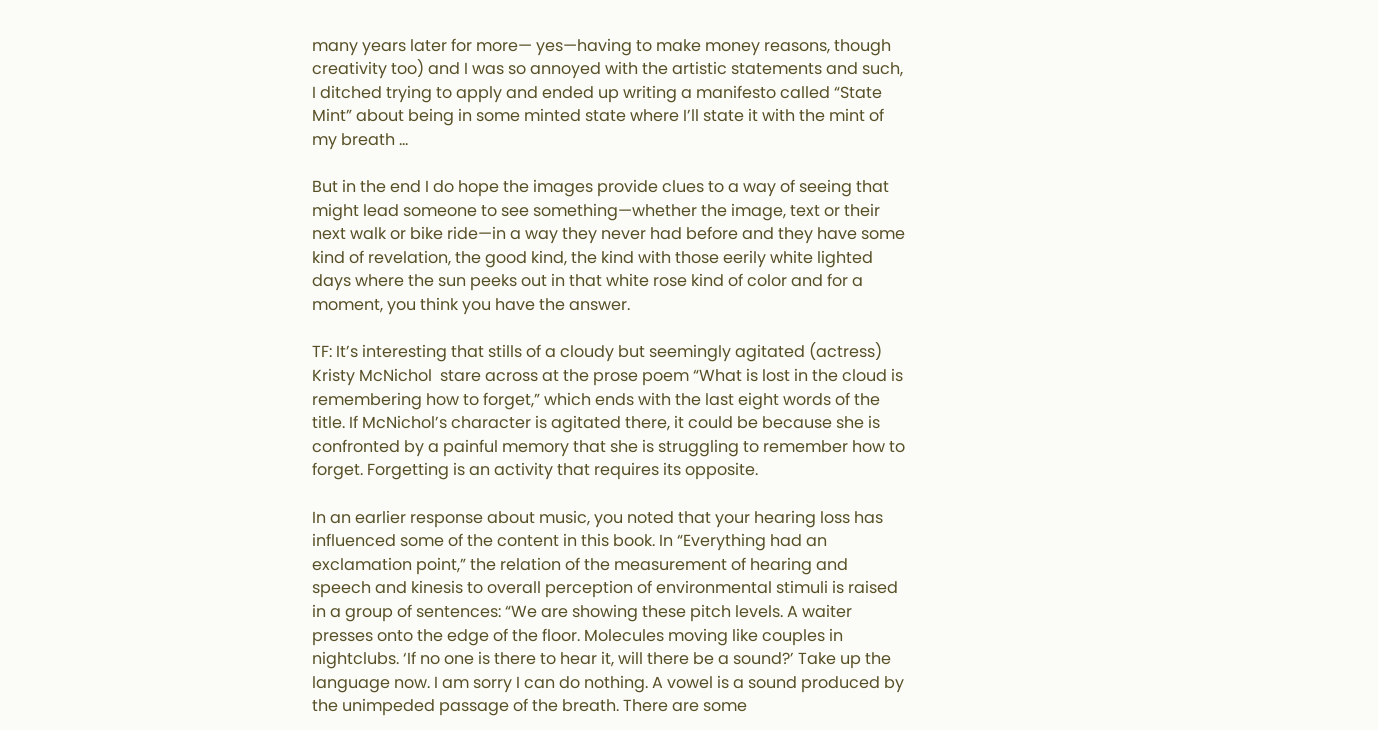many years later for more— yes—having to make money reasons, though creativity too) and I was so annoyed with the artistic statements and such, I ditched trying to apply and ended up writing a manifesto called “State Mint” about being in some minted state where I’ll state it with the mint of my breath …

But in the end I do hope the images provide clues to a way of seeing that might lead someone to see something—whether the image, text or their next walk or bike ride—in a way they never had before and they have some kind of revelation, the good kind, the kind with those eerily white lighted days where the sun peeks out in that white rose kind of color and for a moment, you think you have the answer.

TF: It’s interesting that stills of a cloudy but seemingly agitated (actress) Kristy McNichol  stare across at the prose poem “What is lost in the cloud is remembering how to forget,” which ends with the last eight words of the title. If McNichol’s character is agitated there, it could be because she is confronted by a painful memory that she is struggling to remember how to forget. Forgetting is an activity that requires its opposite.

In an earlier response about music, you noted that your hearing loss has influenced some of the content in this book. In “Everything had an exclamation point,” the relation of the measurement of hearing and speech and kinesis to overall perception of environmental stimuli is raised in a group of sentences: “We are showing these pitch levels. A waiter presses onto the edge of the floor. Molecules moving like couples in nightclubs. ‘If no one is there to hear it, will there be a sound?’ Take up the language now. I am sorry I can do nothing. A vowel is a sound produced by the unimpeded passage of the breath. There are some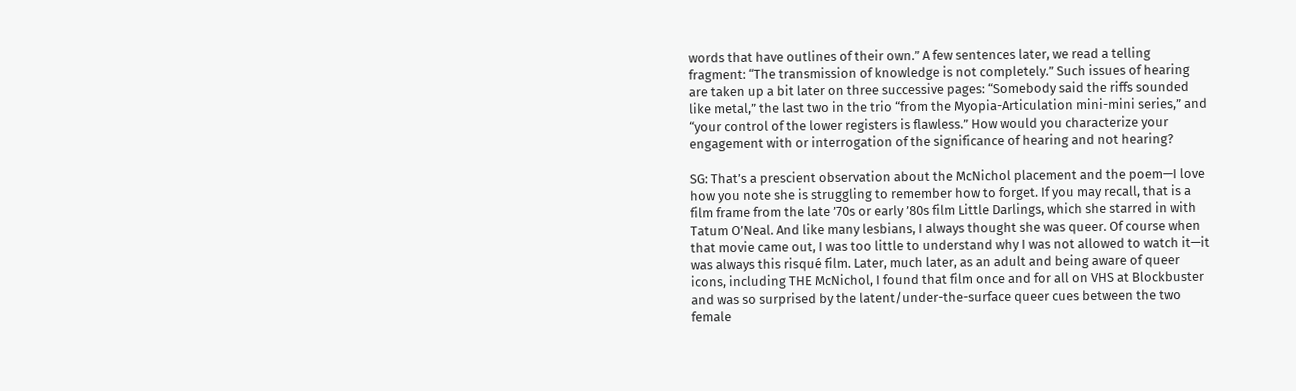words that have outlines of their own.” A few sentences later, we read a telling fragment: “The transmission of knowledge is not completely.” Such issues of hearing are taken up a bit later on three successive pages: “Somebody said the riffs sounded like metal,” the last two in the trio “from the Myopia-Articulation mini-mini series,” and “your control of the lower registers is flawless.” How would you characterize your engagement with or interrogation of the significance of hearing and not hearing?

SG: That’s a prescient observation about the McNichol placement and the poem—I love how you note she is struggling to remember how to forget. If you may recall, that is a film frame from the late ’70s or early ’80s film Little Darlings, which she starred in with Tatum O’Neal. And like many lesbians, I always thought she was queer. Of course when that movie came out, I was too little to understand why I was not allowed to watch it—it was always this risqué film. Later, much later, as an adult and being aware of queer icons, including THE McNichol, I found that film once and for all on VHS at Blockbuster and was so surprised by the latent/under-the-surface queer cues between the two female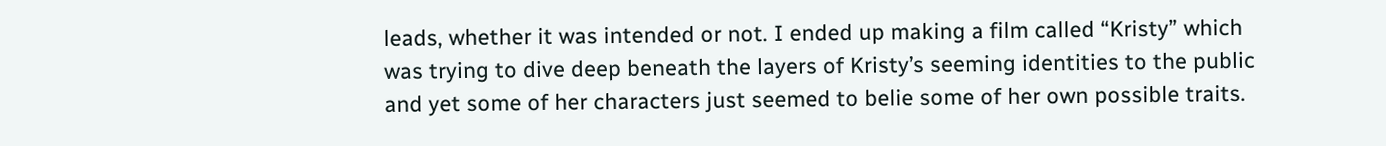leads, whether it was intended or not. I ended up making a film called “Kristy” which was trying to dive deep beneath the layers of Kristy’s seeming identities to the public and yet some of her characters just seemed to belie some of her own possible traits.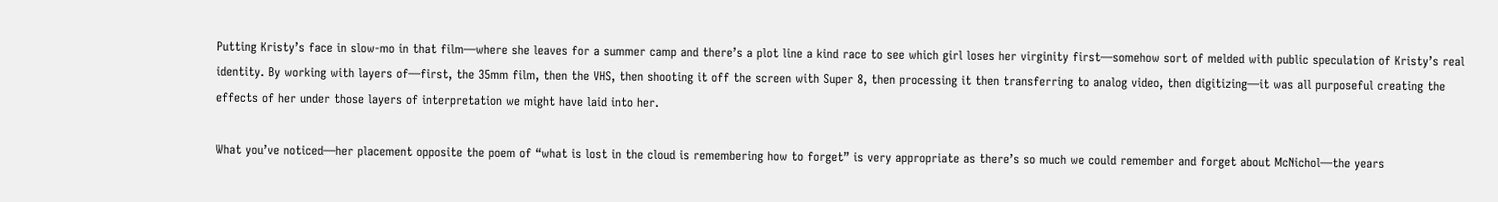Putting Kristy’s face in slow-mo in that film—where she leaves for a summer camp and there’s a plot line a kind race to see which girl loses her virginity first—somehow sort of melded with public speculation of Kristy’s real identity. By working with layers of—first, the 35mm film, then the VHS, then shooting it off the screen with Super 8, then processing it then transferring to analog video, then digitizing—it was all purposeful creating the effects of her under those layers of interpretation we might have laid into her.

What you’ve noticed—her placement opposite the poem of “what is lost in the cloud is remembering how to forget” is very appropriate as there’s so much we could remember and forget about McNichol—the years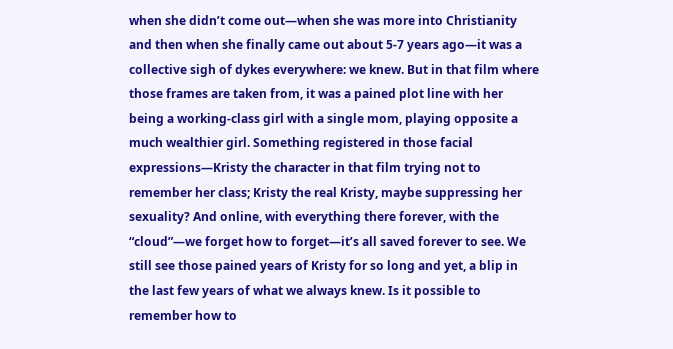when she didn’t come out—when she was more into Christianity and then when she finally came out about 5-7 years ago—it was a collective sigh of dykes everywhere: we knew. But in that film where those frames are taken from, it was a pained plot line with her being a working-class girl with a single mom, playing opposite a much wealthier girl. Something registered in those facial expressions—Kristy the character in that film trying not to remember her class; Kristy the real Kristy, maybe suppressing her sexuality? And online, with everything there forever, with the “cloud”—we forget how to forget—it’s all saved forever to see. We still see those pained years of Kristy for so long and yet, a blip in the last few years of what we always knew. Is it possible to remember how to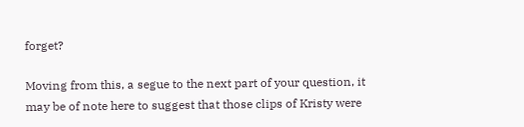forget?

Moving from this, a segue to the next part of your question, it may be of note here to suggest that those clips of Kristy were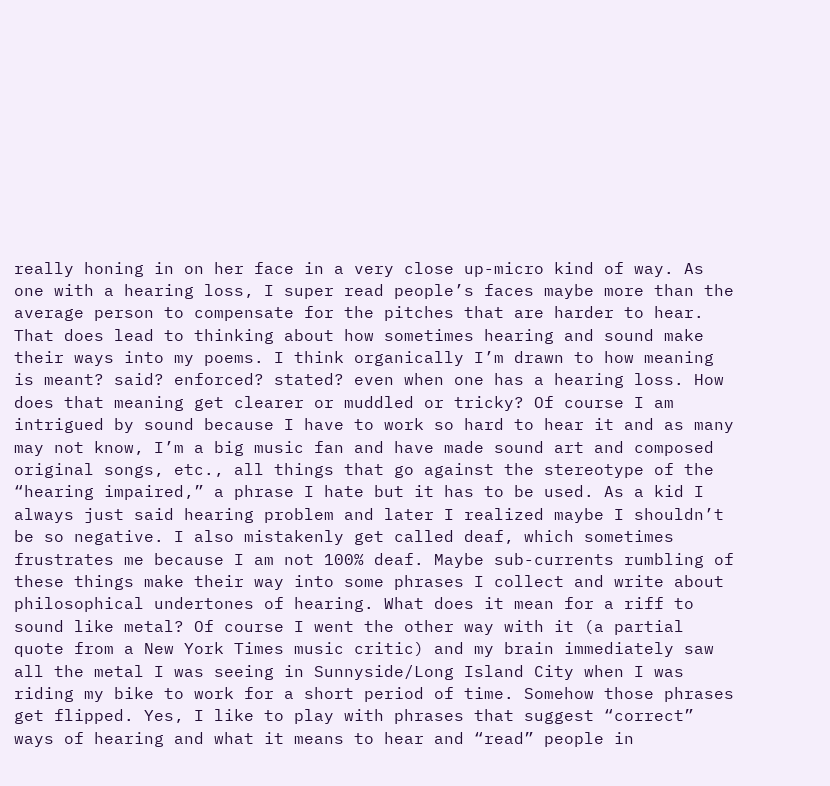really honing in on her face in a very close up-micro kind of way. As one with a hearing loss, I super read people’s faces maybe more than the average person to compensate for the pitches that are harder to hear. That does lead to thinking about how sometimes hearing and sound make their ways into my poems. I think organically I’m drawn to how meaning is meant? said? enforced? stated? even when one has a hearing loss. How does that meaning get clearer or muddled or tricky? Of course I am intrigued by sound because I have to work so hard to hear it and as many may not know, I’m a big music fan and have made sound art and composed original songs, etc., all things that go against the stereotype of the “hearing impaired,” a phrase I hate but it has to be used. As a kid I always just said hearing problem and later I realized maybe I shouldn’t be so negative. I also mistakenly get called deaf, which sometimes frustrates me because I am not 100% deaf. Maybe sub-currents rumbling of these things make their way into some phrases I collect and write about philosophical undertones of hearing. What does it mean for a riff to sound like metal? Of course I went the other way with it (a partial quote from a New York Times music critic) and my brain immediately saw all the metal I was seeing in Sunnyside/Long Island City when I was riding my bike to work for a short period of time. Somehow those phrases get flipped. Yes, I like to play with phrases that suggest “correct” ways of hearing and what it means to hear and “read” people in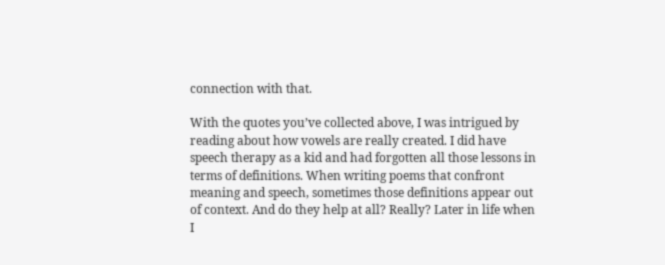connection with that.

With the quotes you’ve collected above, I was intrigued by reading about how vowels are really created. I did have speech therapy as a kid and had forgotten all those lessons in terms of definitions. When writing poems that confront meaning and speech, sometimes those definitions appear out of context. And do they help at all? Really? Later in life when I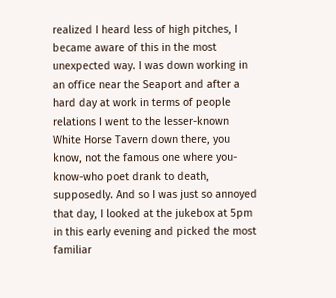realized I heard less of high pitches, I became aware of this in the most unexpected way. I was down working in an office near the Seaport and after a hard day at work in terms of people relations I went to the lesser-known White Horse Tavern down there, you know, not the famous one where you-know-who poet drank to death, supposedly. And so I was just so annoyed that day, I looked at the jukebox at 5pm in this early evening and picked the most familiar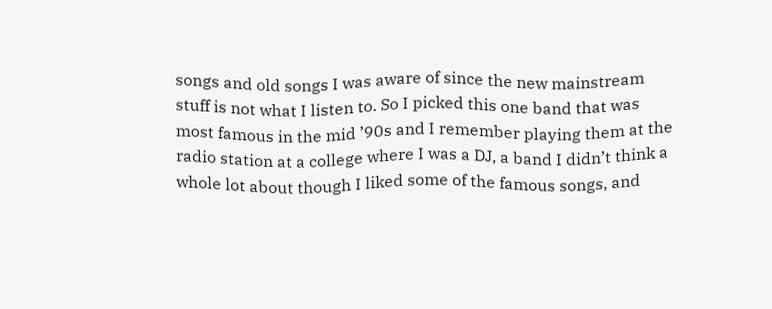songs and old songs I was aware of since the new mainstream stuff is not what I listen to. So I picked this one band that was most famous in the mid ’90s and I remember playing them at the radio station at a college where I was a DJ, a band I didn’t think a whole lot about though I liked some of the famous songs, and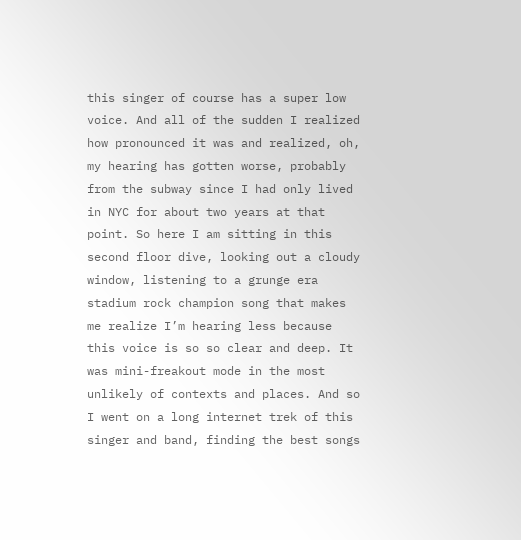this singer of course has a super low voice. And all of the sudden I realized how pronounced it was and realized, oh, my hearing has gotten worse, probably from the subway since I had only lived in NYC for about two years at that point. So here I am sitting in this second floor dive, looking out a cloudy window, listening to a grunge era stadium rock champion song that makes me realize I’m hearing less because this voice is so so clear and deep. It was mini-freakout mode in the most unlikely of contexts and places. And so I went on a long internet trek of this singer and band, finding the best songs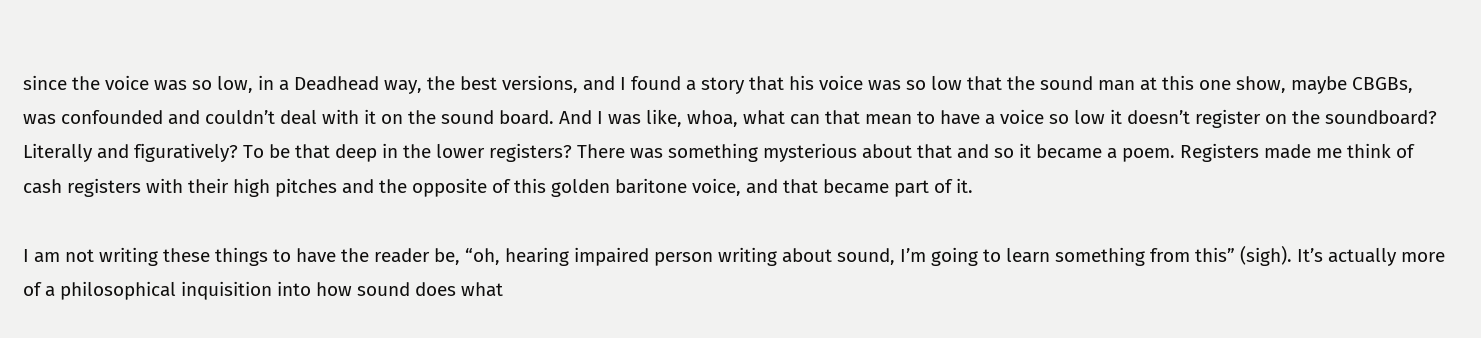since the voice was so low, in a Deadhead way, the best versions, and I found a story that his voice was so low that the sound man at this one show, maybe CBGBs, was confounded and couldn’t deal with it on the sound board. And I was like, whoa, what can that mean to have a voice so low it doesn’t register on the soundboard? Literally and figuratively? To be that deep in the lower registers? There was something mysterious about that and so it became a poem. Registers made me think of cash registers with their high pitches and the opposite of this golden baritone voice, and that became part of it.

I am not writing these things to have the reader be, “oh, hearing impaired person writing about sound, I’m going to learn something from this” (sigh). It’s actually more of a philosophical inquisition into how sound does what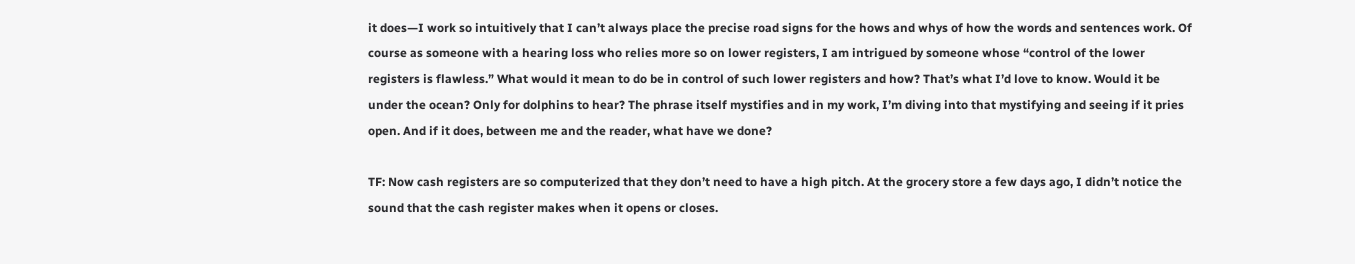it does—I work so intuitively that I can’t always place the precise road signs for the hows and whys of how the words and sentences work. Of course as someone with a hearing loss who relies more so on lower registers, I am intrigued by someone whose “control of the lower registers is flawless.” What would it mean to do be in control of such lower registers and how? That’s what I’d love to know. Would it be under the ocean? Only for dolphins to hear? The phrase itself mystifies and in my work, I’m diving into that mystifying and seeing if it pries open. And if it does, between me and the reader, what have we done?

TF: Now cash registers are so computerized that they don’t need to have a high pitch. At the grocery store a few days ago, I didn’t notice the sound that the cash register makes when it opens or closes.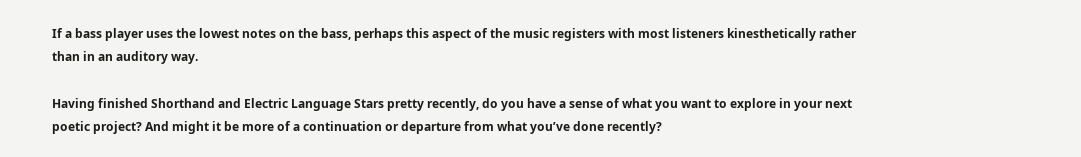If a bass player uses the lowest notes on the bass, perhaps this aspect of the music registers with most listeners kinesthetically rather than in an auditory way.

Having finished Shorthand and Electric Language Stars pretty recently, do you have a sense of what you want to explore in your next poetic project? And might it be more of a continuation or departure from what you’ve done recently?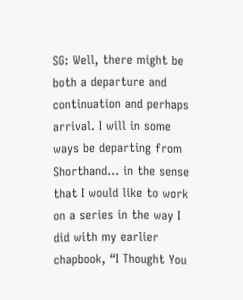SG: Well, there might be both a departure and continuation and perhaps arrival. I will in some ways be departing from Shorthand… in the sense that I would like to work on a series in the way I did with my earlier chapbook, “I Thought You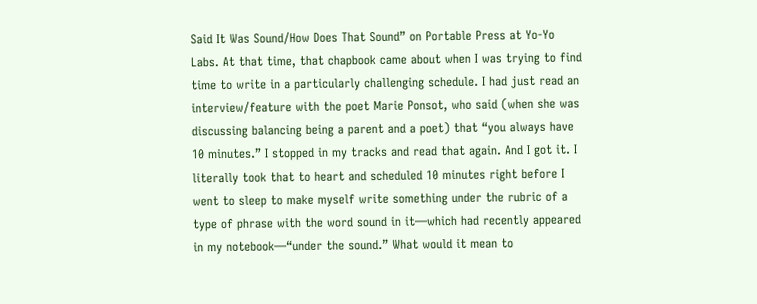Said It Was Sound/How Does That Sound” on Portable Press at Yo-Yo Labs. At that time, that chapbook came about when I was trying to find time to write in a particularly challenging schedule. I had just read an interview/feature with the poet Marie Ponsot, who said (when she was discussing balancing being a parent and a poet) that “you always have 10 minutes.” I stopped in my tracks and read that again. And I got it. I literally took that to heart and scheduled 10 minutes right before I went to sleep to make myself write something under the rubric of a type of phrase with the word sound in it—which had recently appeared in my notebook—“under the sound.” What would it mean to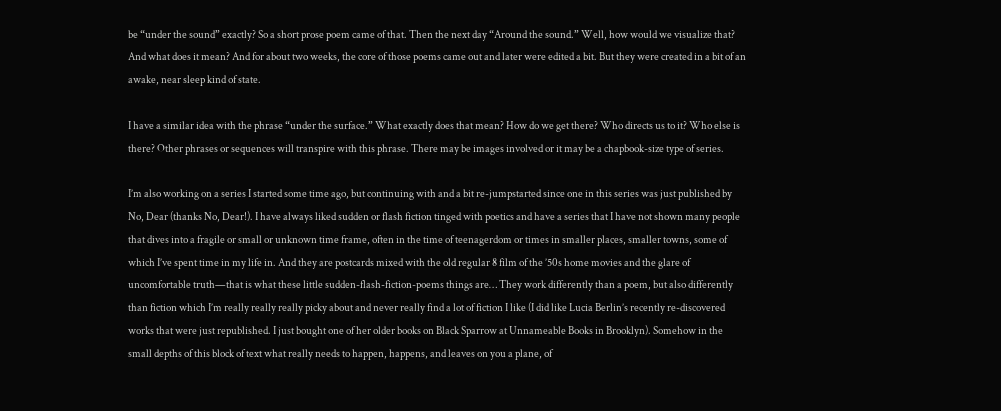be “under the sound” exactly? So a short prose poem came of that. Then the next day “Around the sound.” Well, how would we visualize that? And what does it mean? And for about two weeks, the core of those poems came out and later were edited a bit. But they were created in a bit of an awake, near sleep kind of state.

I have a similar idea with the phrase “under the surface.” What exactly does that mean? How do we get there? Who directs us to it? Who else is there? Other phrases or sequences will transpire with this phrase. There may be images involved or it may be a chapbook-size type of series.

I’m also working on a series I started some time ago, but continuing with and a bit re-jumpstarted since one in this series was just published by No, Dear (thanks No, Dear!). I have always liked sudden or flash fiction tinged with poetics and have a series that I have not shown many people that dives into a fragile or small or unknown time frame, often in the time of teenagerdom or times in smaller places, smaller towns, some of which I’ve spent time in my life in. And they are postcards mixed with the old regular 8 film of the ’50s home movies and the glare of uncomfortable truth—that is what these little sudden-flash-fiction-poems things are… They work differently than a poem, but also differently than fiction which I’m really really really picky about and never really find a lot of fiction I like (I did like Lucia Berlin’s recently re-discovered works that were just republished. I just bought one of her older books on Black Sparrow at Unnameable Books in Brooklyn). Somehow in the small depths of this block of text what really needs to happen, happens, and leaves on you a plane, of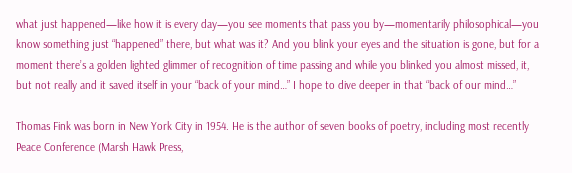what just happened—like how it is every day—you see moments that pass you by—momentarily philosophical—you know something just “happened” there, but what was it? And you blink your eyes and the situation is gone, but for a moment there’s a golden lighted glimmer of recognition of time passing and while you blinked you almost missed, it, but not really and it saved itself in your “back of your mind…” I hope to dive deeper in that “back of our mind…”

Thomas Fink was born in New York City in 1954. He is the author of seven books of poetry, including most recently Peace Conference (Marsh Hawk Press,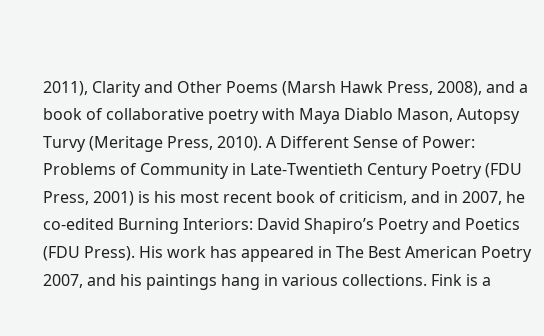2011), Clarity and Other Poems (Marsh Hawk Press, 2008), and a book of collaborative poetry with Maya Diablo Mason, Autopsy Turvy (Meritage Press, 2010). A Different Sense of Power: Problems of Community in Late-Twentieth Century Poetry (FDU Press, 2001) is his most recent book of criticism, and in 2007, he co-edited Burning Interiors: David Shapiro’s Poetry and Poetics (FDU Press). His work has appeared in The Best American Poetry 2007, and his paintings hang in various collections. Fink is a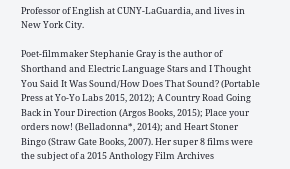Professor of English at CUNY-LaGuardia, and lives in New York City.

Poet-filmmaker Stephanie Gray is the author of Shorthand and Electric Language Stars and I Thought You Said It Was Sound/How Does That Sound? (Portable Press at Yo-Yo Labs 2015, 2012); A Country Road Going Back in Your Direction (Argos Books, 2015); Place your orders now! (Belladonna*, 2014); and Heart Stoner Bingo (Straw Gate Books, 2007). Her super 8 films were the subject of a 2015 Anthology Film Archives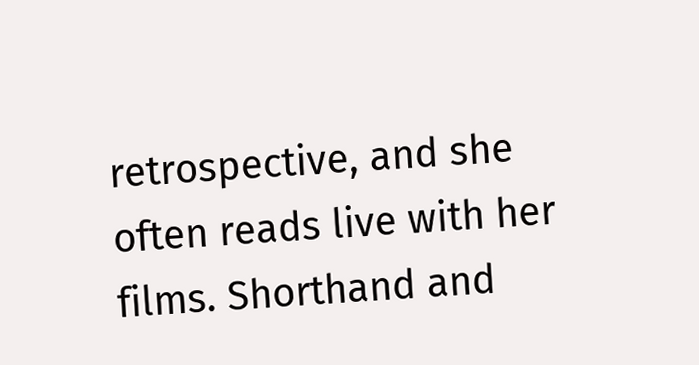retrospective, and she often reads live with her films. Shorthand and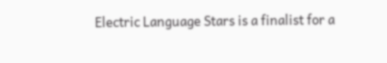Electric Language Stars is a finalist for a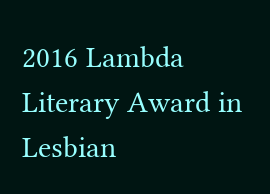2016 Lambda Literary Award in Lesbian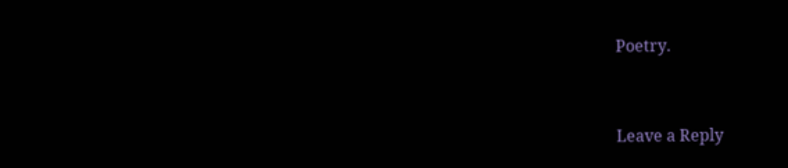Poetry.


Leave a Reply